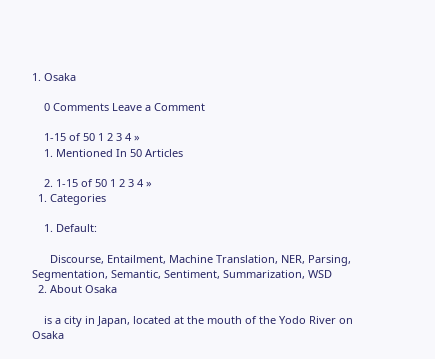1. Osaka

    0 Comments Leave a Comment

    1-15 of 50 1 2 3 4 »
    1. Mentioned In 50 Articles

    2. 1-15 of 50 1 2 3 4 »
  1. Categories

    1. Default:

      Discourse, Entailment, Machine Translation, NER, Parsing, Segmentation, Semantic, Sentiment, Summarization, WSD
  2. About Osaka

    is a city in Japan, located at the mouth of the Yodo River on Osaka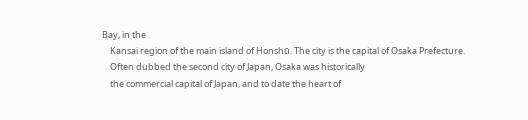Bay, in the
    Kansai region of the main island of Honshū. The city is the capital of Osaka Prefecture.
    Often dubbed the second city of Japan, Osaka was historically
    the commercial capital of Japan, and to date the heart of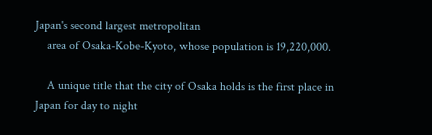Japan's second largest metropolitan
    area of Osaka-Kobe-Kyoto, whose population is 19,220,000.

    A unique title that the city of Osaka holds is the first place in Japan for day to night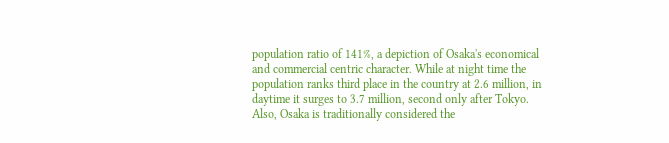population ratio of 141%, a depiction of Osaka's economical and commercial centric character. While at night time the population ranks third place in the country at 2.6 million, in daytime it surges to 3.7 million, second only after Tokyo. Also, Osaka is traditionally considered the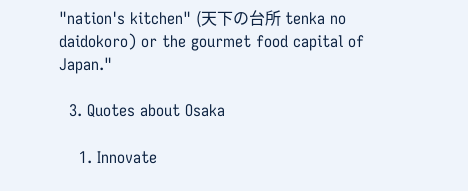"nation's kitchen" (天下の台所 tenka no daidokoro) or the gourmet food capital of Japan."

  3. Quotes about Osaka

    1. Innovate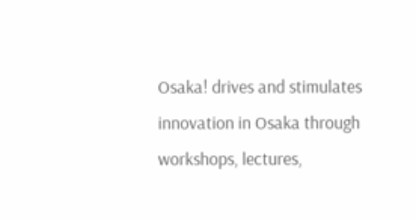Osaka! drives and stimulates innovation in Osaka through workshops, lectures,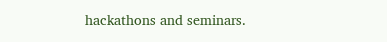hackathons and seminars.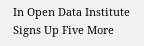In Open Data Institute Signs Up Five More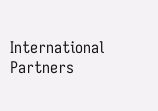International Partners